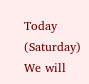Today (Saturday) We will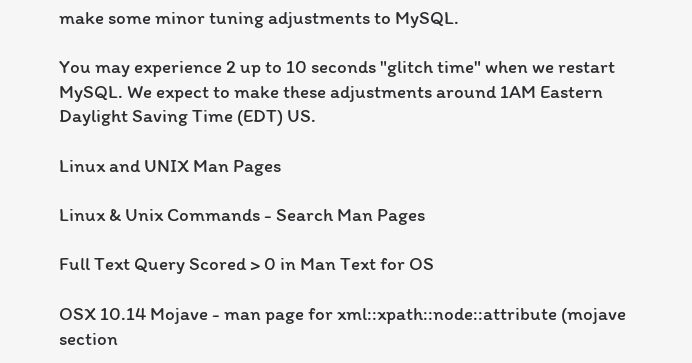make some minor tuning adjustments to MySQL.

You may experience 2 up to 10 seconds "glitch time" when we restart MySQL. We expect to make these adjustments around 1AM Eastern Daylight Saving Time (EDT) US.

Linux and UNIX Man Pages

Linux & Unix Commands - Search Man Pages

Full Text Query Scored > 0 in Man Text for OS

OSX 10.14 Mojave - man page for xml::xpath::node::attribute (mojave section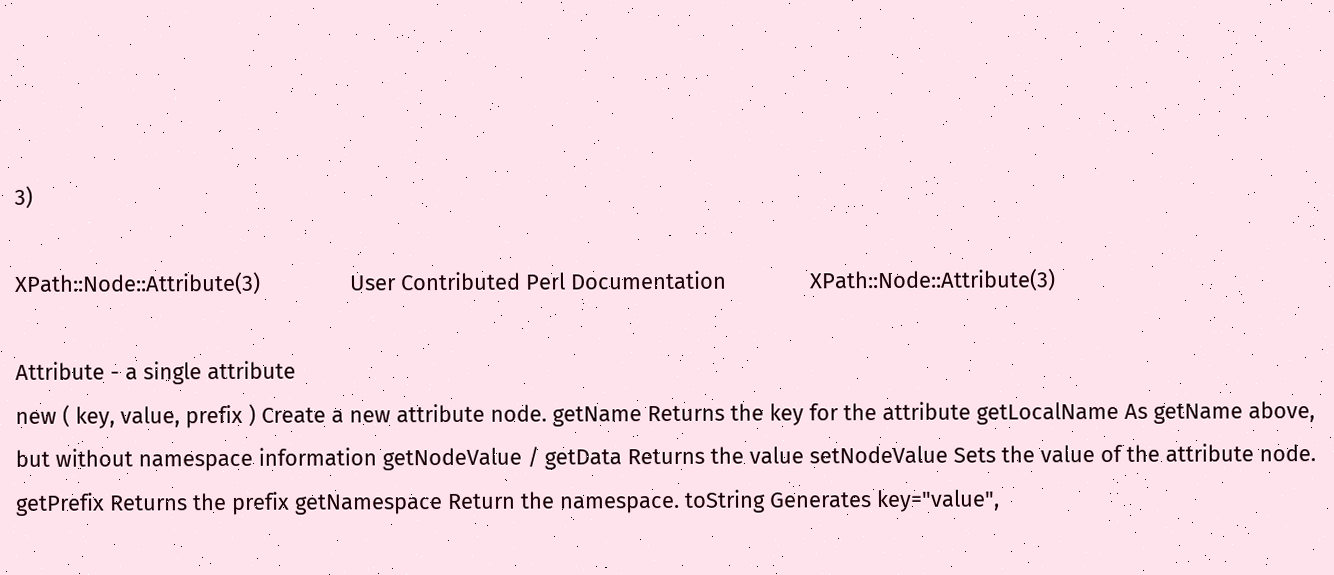3)

XPath::Node::Attribute(3)               User Contributed Perl Documentation              XPath::Node::Attribute(3)

Attribute - a single attribute
new ( key, value, prefix ) Create a new attribute node. getName Returns the key for the attribute getLocalName As getName above, but without namespace information getNodeValue / getData Returns the value setNodeValue Sets the value of the attribute node. getPrefix Returns the prefix getNamespace Return the namespace. toString Generates key="value",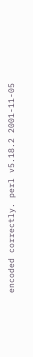encoded correctly. perl v5.18.2 2001-11-05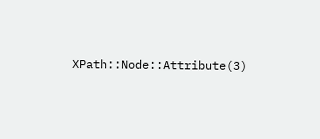XPath::Node::Attribute(3)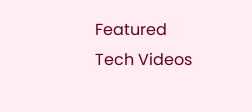Featured Tech Videos